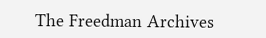The Freedman Archives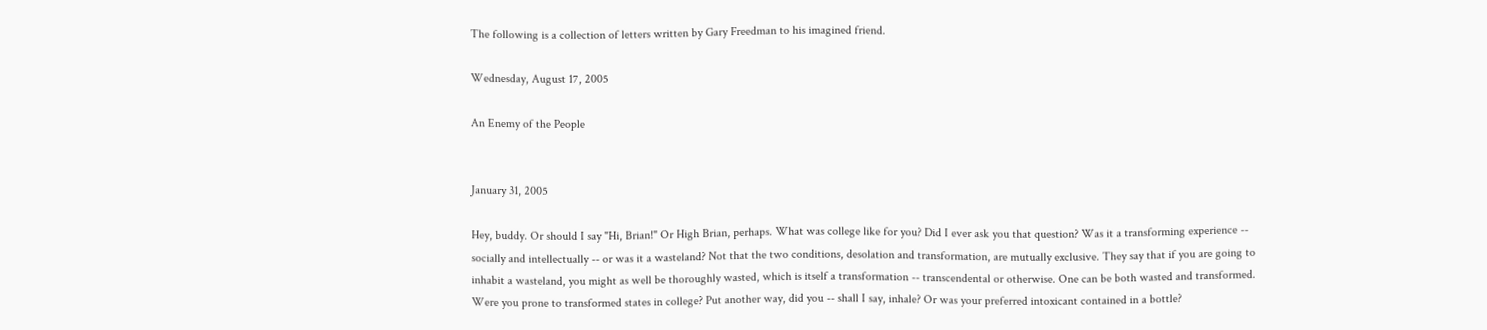The following is a collection of letters written by Gary Freedman to his imagined friend.

Wednesday, August 17, 2005

An Enemy of the People


January 31, 2005

Hey, buddy. Or should I say "Hi, Brian!" Or High Brian, perhaps. What was college like for you? Did I ever ask you that question? Was it a transforming experience -- socially and intellectually -- or was it a wasteland? Not that the two conditions, desolation and transformation, are mutually exclusive. They say that if you are going to inhabit a wasteland, you might as well be thoroughly wasted, which is itself a transformation -- transcendental or otherwise. One can be both wasted and transformed. Were you prone to transformed states in college? Put another way, did you -- shall I say, inhale? Or was your preferred intoxicant contained in a bottle?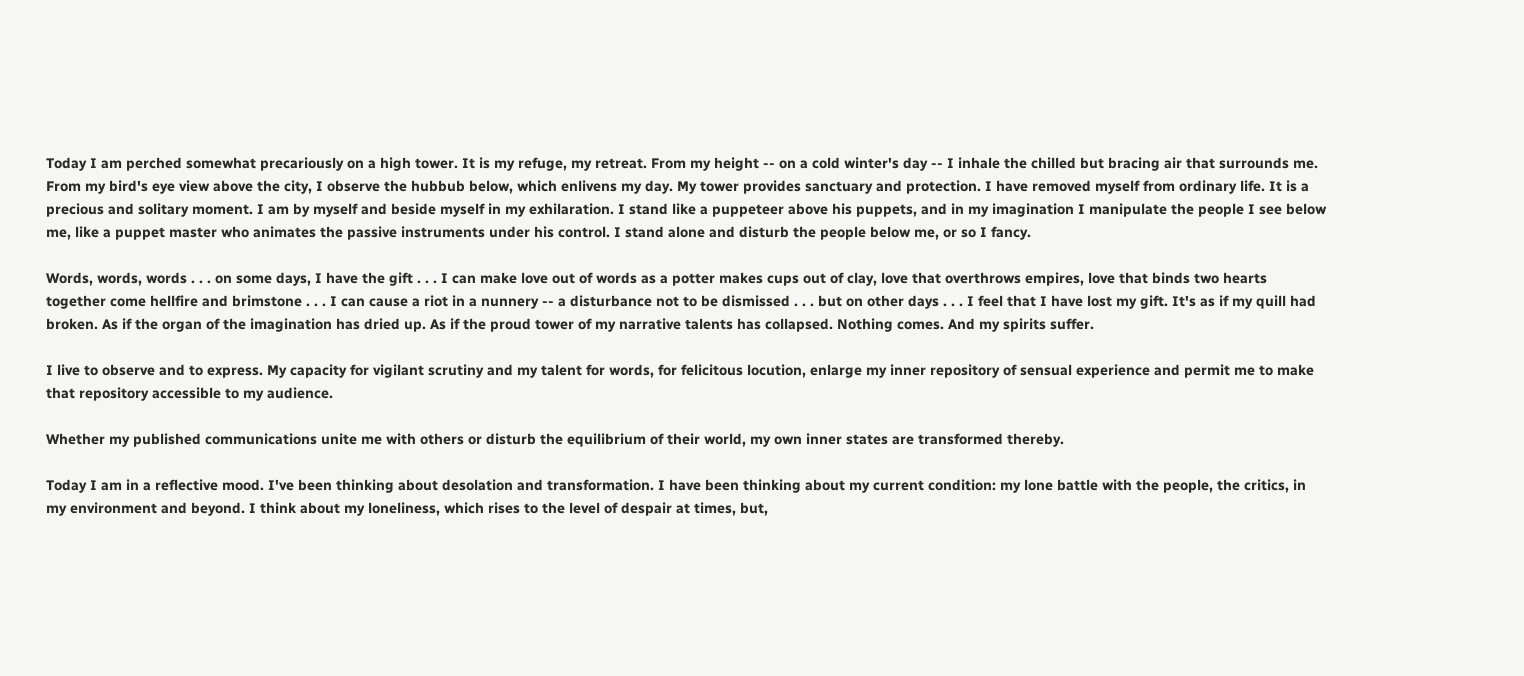Today I am perched somewhat precariously on a high tower. It is my refuge, my retreat. From my height -- on a cold winter's day -- I inhale the chilled but bracing air that surrounds me. From my bird's eye view above the city, I observe the hubbub below, which enlivens my day. My tower provides sanctuary and protection. I have removed myself from ordinary life. It is a precious and solitary moment. I am by myself and beside myself in my exhilaration. I stand like a puppeteer above his puppets, and in my imagination I manipulate the people I see below me, like a puppet master who animates the passive instruments under his control. I stand alone and disturb the people below me, or so I fancy.

Words, words, words . . . on some days, I have the gift . . . I can make love out of words as a potter makes cups out of clay, love that overthrows empires, love that binds two hearts together come hellfire and brimstone . . . I can cause a riot in a nunnery -- a disturbance not to be dismissed . . . but on other days . . . I feel that I have lost my gift. It's as if my quill had broken. As if the organ of the imagination has dried up. As if the proud tower of my narrative talents has collapsed. Nothing comes. And my spirits suffer.

I live to observe and to express. My capacity for vigilant scrutiny and my talent for words, for felicitous locution, enlarge my inner repository of sensual experience and permit me to make that repository accessible to my audience.

Whether my published communications unite me with others or disturb the equilibrium of their world, my own inner states are transformed thereby.

Today I am in a reflective mood. I've been thinking about desolation and transformation. I have been thinking about my current condition: my lone battle with the people, the critics, in my environment and beyond. I think about my loneliness, which rises to the level of despair at times, but,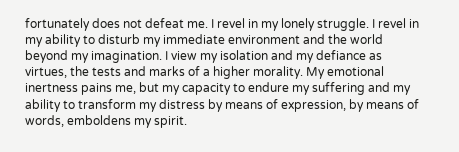fortunately does not defeat me. I revel in my lonely struggle. I revel in my ability to disturb my immediate environment and the world beyond my imagination. I view my isolation and my defiance as virtues, the tests and marks of a higher morality. My emotional inertness pains me, but my capacity to endure my suffering and my ability to transform my distress by means of expression, by means of words, emboldens my spirit.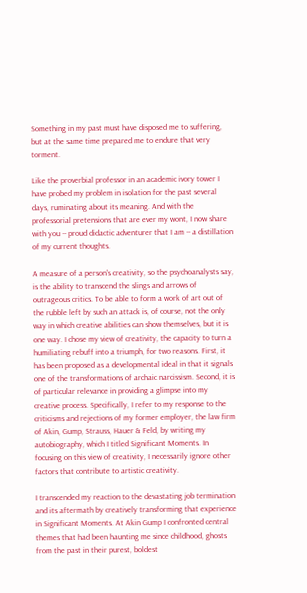Something in my past must have disposed me to suffering, but at the same time prepared me to endure that very torment.

Like the proverbial professor in an academic ivory tower I have probed my problem in isolation for the past several days, ruminating about its meaning. And with the professorial pretensions that are ever my wont, I now share with you -- proud didactic adventurer that I am -- a distillation of my current thoughts.

A measure of a person's creativity, so the psychoanalysts say, is the ability to transcend the slings and arrows of outrageous critics. To be able to form a work of art out of the rubble left by such an attack is, of course, not the only way in which creative abilities can show themselves, but it is one way. I chose my view of creativity, the capacity to turn a humiliating rebuff into a triumph, for two reasons. First, it has been proposed as a developmental ideal in that it signals one of the transformations of archaic narcissism. Second, it is of particular relevance in providing a glimpse into my creative process. Specifically, I refer to my response to the criticisms and rejections of my former employer, the law firm of Akin, Gump, Strauss, Hauer & Feld, by writing my autobiography, which I titled Significant Moments. In focusing on this view of creativity, I necessarily ignore other factors that contribute to artistic creativity.

I transcended my reaction to the devastating job termination and its aftermath by creatively transforming that experience in Significant Moments. At Akin Gump I confronted central themes that had been haunting me since childhood, ghosts from the past in their purest, boldest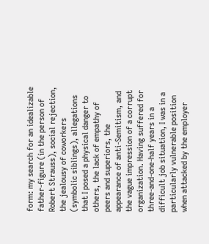form: my search for an idealizable father-figure (in the person of Robert Strauss), social rejection, the jealousy of coworkers (symbolic siblings), allegations that I posed a physical danger to others, the lack of empathy of peers and superiors, the appearance of anti-Semitism, and the vague impression of a corrupt organization. Having suffered for three-and-one-half years in a difficult job situation, I was in a particularly vulnerable position when attacked by the employer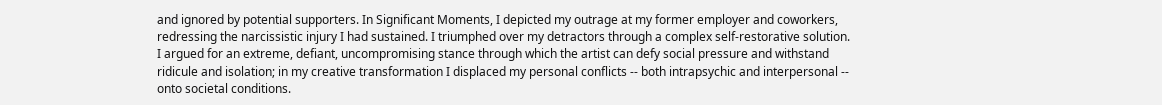and ignored by potential supporters. In Significant Moments, I depicted my outrage at my former employer and coworkers, redressing the narcissistic injury I had sustained. I triumphed over my detractors through a complex self-restorative solution. I argued for an extreme, defiant, uncompromising stance through which the artist can defy social pressure and withstand ridicule and isolation; in my creative transformation I displaced my personal conflicts -- both intrapsychic and interpersonal -- onto societal conditions.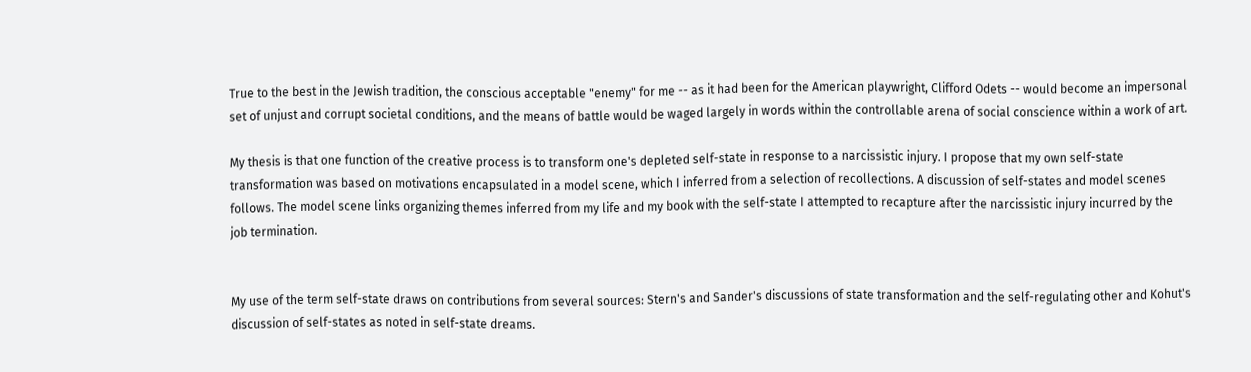True to the best in the Jewish tradition, the conscious acceptable "enemy" for me -- as it had been for the American playwright, Clifford Odets -- would become an impersonal set of unjust and corrupt societal conditions, and the means of battle would be waged largely in words within the controllable arena of social conscience within a work of art.

My thesis is that one function of the creative process is to transform one's depleted self-state in response to a narcissistic injury. I propose that my own self-state transformation was based on motivations encapsulated in a model scene, which I inferred from a selection of recollections. A discussion of self-states and model scenes follows. The model scene links organizing themes inferred from my life and my book with the self-state I attempted to recapture after the narcissistic injury incurred by the job termination.


My use of the term self-state draws on contributions from several sources: Stern's and Sander's discussions of state transformation and the self-regulating other and Kohut's discussion of self-states as noted in self-state dreams.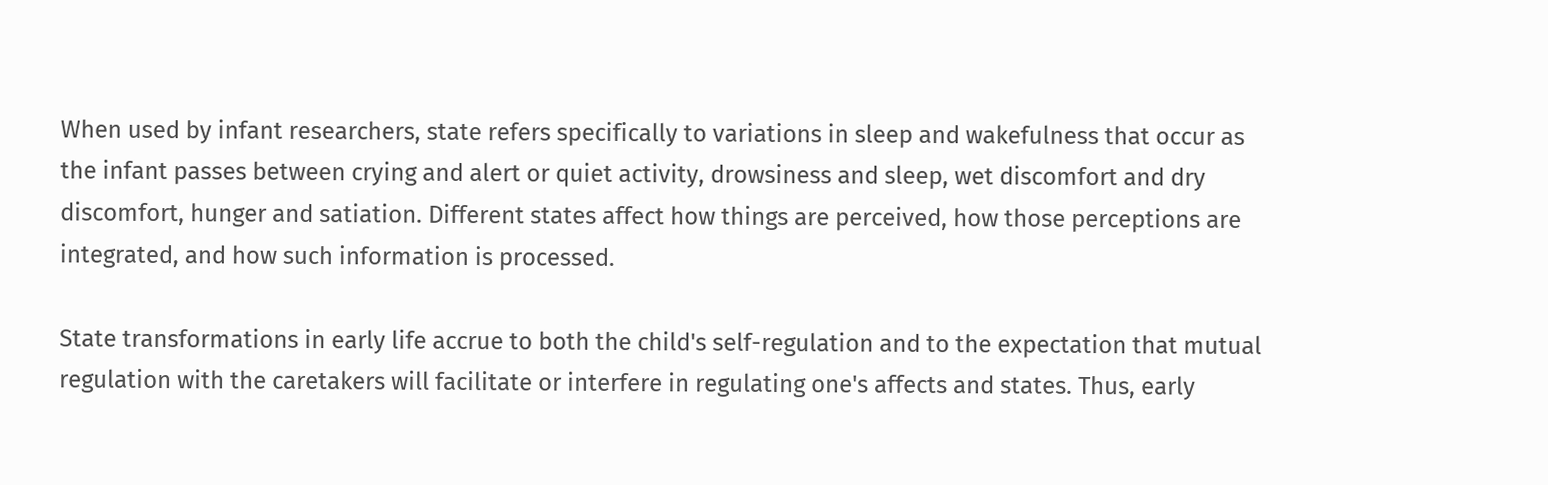When used by infant researchers, state refers specifically to variations in sleep and wakefulness that occur as the infant passes between crying and alert or quiet activity, drowsiness and sleep, wet discomfort and dry discomfort, hunger and satiation. Different states affect how things are perceived, how those perceptions are integrated, and how such information is processed.

State transformations in early life accrue to both the child's self-regulation and to the expectation that mutual regulation with the caretakers will facilitate or interfere in regulating one's affects and states. Thus, early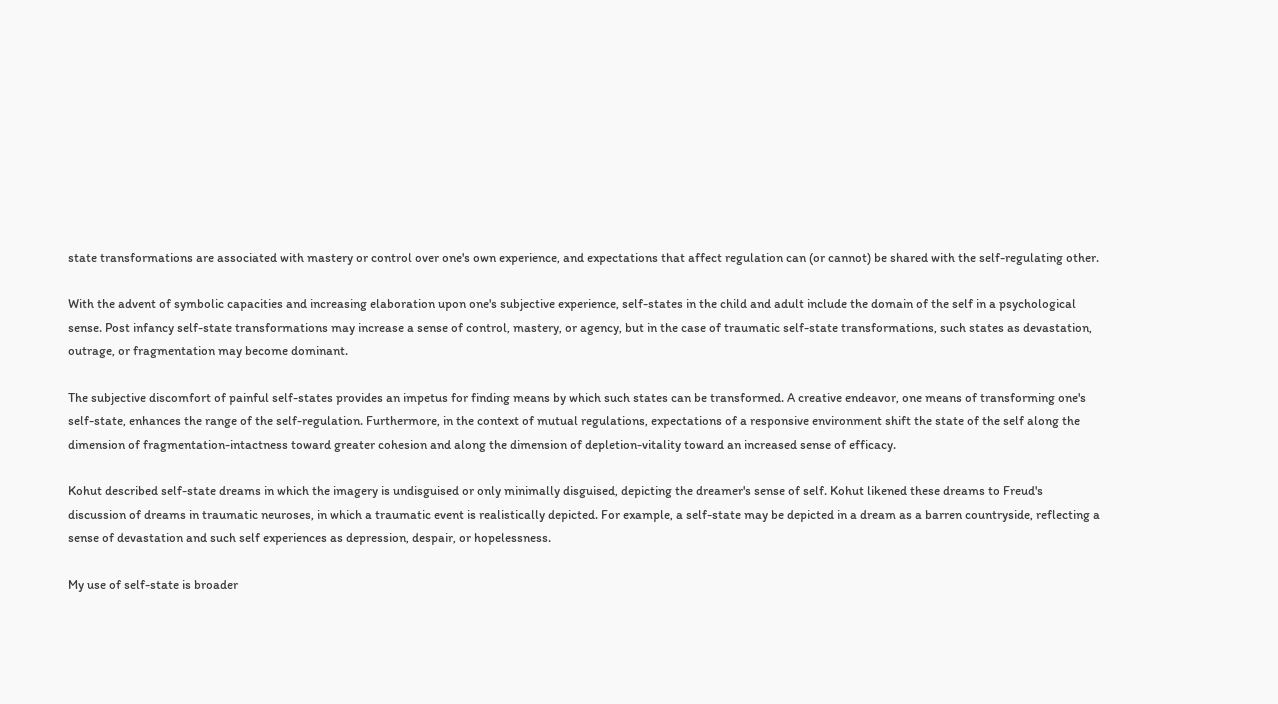state transformations are associated with mastery or control over one's own experience, and expectations that affect regulation can (or cannot) be shared with the self-regulating other.

With the advent of symbolic capacities and increasing elaboration upon one's subjective experience, self-states in the child and adult include the domain of the self in a psychological sense. Post infancy self-state transformations may increase a sense of control, mastery, or agency, but in the case of traumatic self-state transformations, such states as devastation, outrage, or fragmentation may become dominant.

The subjective discomfort of painful self-states provides an impetus for finding means by which such states can be transformed. A creative endeavor, one means of transforming one's self-state, enhances the range of the self-regulation. Furthermore, in the context of mutual regulations, expectations of a responsive environment shift the state of the self along the dimension of fragmentation-intactness toward greater cohesion and along the dimension of depletion-vitality toward an increased sense of efficacy.

Kohut described self-state dreams in which the imagery is undisguised or only minimally disguised, depicting the dreamer's sense of self. Kohut likened these dreams to Freud's discussion of dreams in traumatic neuroses, in which a traumatic event is realistically depicted. For example, a self-state may be depicted in a dream as a barren countryside, reflecting a sense of devastation and such self experiences as depression, despair, or hopelessness.

My use of self-state is broader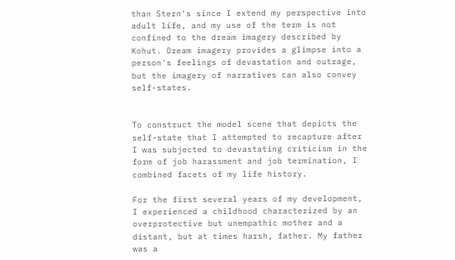than Stern's since I extend my perspective into adult life, and my use of the term is not confined to the dream imagery described by Kohut. Dream imagery provides a glimpse into a person's feelings of devastation and outrage, but the imagery of narratives can also convey self-states.


To construct the model scene that depicts the self-state that I attempted to recapture after I was subjected to devastating criticism in the form of job harassment and job termination, I combined facets of my life history.

For the first several years of my development, I experienced a childhood characterized by an overprotective but unempathic mother and a distant, but at times harsh, father. My father was a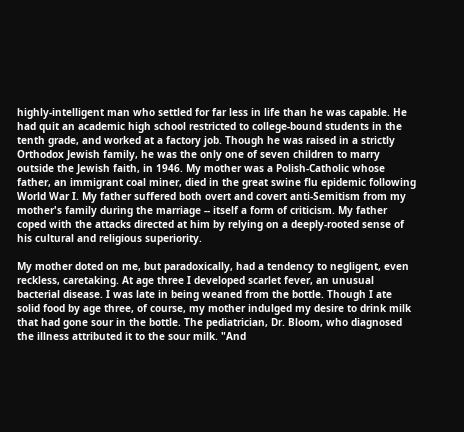highly-intelligent man who settled for far less in life than he was capable. He had quit an academic high school restricted to college-bound students in the tenth grade, and worked at a factory job. Though he was raised in a strictly Orthodox Jewish family, he was the only one of seven children to marry outside the Jewish faith, in 1946. My mother was a Polish-Catholic whose father, an immigrant coal miner, died in the great swine flu epidemic following World War I. My father suffered both overt and covert anti-Semitism from my mother's family during the marriage -- itself a form of criticism. My father coped with the attacks directed at him by relying on a deeply-rooted sense of his cultural and religious superiority.

My mother doted on me, but paradoxically, had a tendency to negligent, even reckless, caretaking. At age three I developed scarlet fever, an unusual bacterial disease. I was late in being weaned from the bottle. Though I ate solid food by age three, of course, my mother indulged my desire to drink milk that had gone sour in the bottle. The pediatrician, Dr. Bloom, who diagnosed the illness attributed it to the sour milk. "And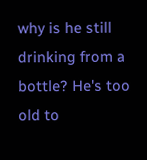why is he still drinking from a bottle? He's too old to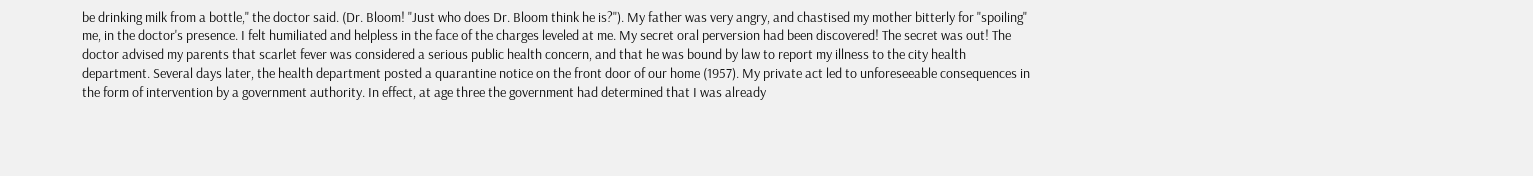be drinking milk from a bottle," the doctor said. (Dr. Bloom! "Just who does Dr. Bloom think he is?"). My father was very angry, and chastised my mother bitterly for "spoiling" me, in the doctor's presence. I felt humiliated and helpless in the face of the charges leveled at me. My secret oral perversion had been discovered! The secret was out! The doctor advised my parents that scarlet fever was considered a serious public health concern, and that he was bound by law to report my illness to the city health department. Several days later, the health department posted a quarantine notice on the front door of our home (1957). My private act led to unforeseeable consequences in the form of intervention by a government authority. In effect, at age three the government had determined that I was already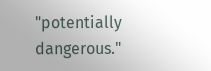"potentially dangerous."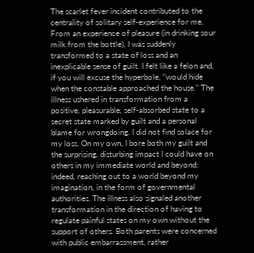The scarlet fever incident contributed to the centrality of solitary self-experience for me. From an experience of pleasure (in drinking sour milk from the bottle), I was suddenly transformed to a state of loss and an inexplicable sense of guilt. I felt like a felon and, if you will excuse the hyperbole, "would hide when the constable approached the house." The illness ushered in transformation from a positive, pleasurable, self-absorbed state to a secret state marked by guilt and a personal blame for wrongdoing. I did not find solace for my loss. On my own, I bore both my guilt and the surprising, disturbing impact I could have on others in my immediate world and beyond: indeed, reaching out to a world beyond my imagination, in the form of governmental authorities. The illness also signaled another transformation in the direction of having to regulate painful states on my own without the support of others. Both parents were concerned with public embarrassment, rather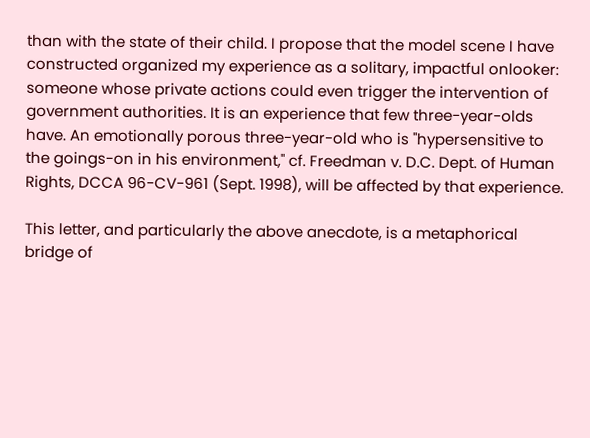than with the state of their child. I propose that the model scene I have constructed organized my experience as a solitary, impactful onlooker: someone whose private actions could even trigger the intervention of government authorities. It is an experience that few three-year-olds have. An emotionally porous three-year-old who is "hypersensitive to the goings-on in his environment," cf. Freedman v. D.C. Dept. of Human Rights, DCCA 96-CV-961 (Sept. 1998), will be affected by that experience.

This letter, and particularly the above anecdote, is a metaphorical bridge of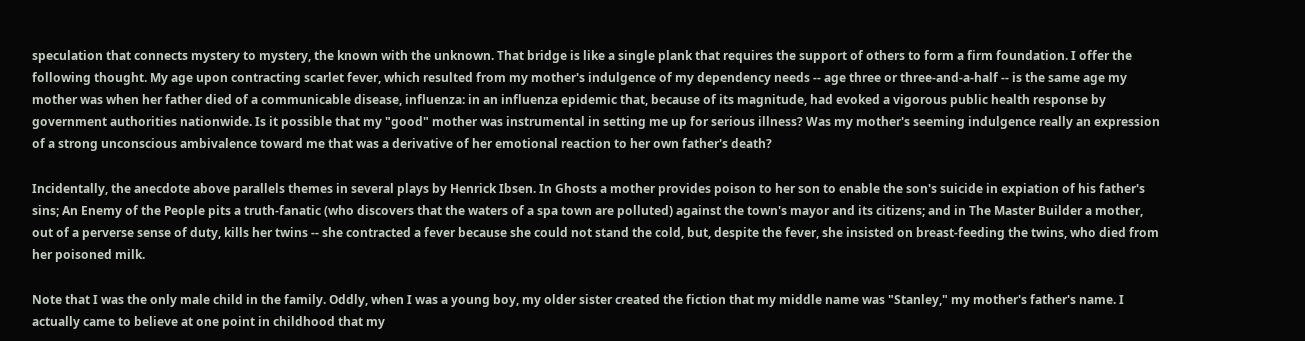speculation that connects mystery to mystery, the known with the unknown. That bridge is like a single plank that requires the support of others to form a firm foundation. I offer the following thought. My age upon contracting scarlet fever, which resulted from my mother's indulgence of my dependency needs -- age three or three-and-a-half -- is the same age my mother was when her father died of a communicable disease, influenza: in an influenza epidemic that, because of its magnitude, had evoked a vigorous public health response by government authorities nationwide. Is it possible that my "good" mother was instrumental in setting me up for serious illness? Was my mother's seeming indulgence really an expression of a strong unconscious ambivalence toward me that was a derivative of her emotional reaction to her own father's death?

Incidentally, the anecdote above parallels themes in several plays by Henrick Ibsen. In Ghosts a mother provides poison to her son to enable the son's suicide in expiation of his father's sins; An Enemy of the People pits a truth-fanatic (who discovers that the waters of a spa town are polluted) against the town's mayor and its citizens; and in The Master Builder a mother, out of a perverse sense of duty, kills her twins -- she contracted a fever because she could not stand the cold, but, despite the fever, she insisted on breast-feeding the twins, who died from her poisoned milk.

Note that I was the only male child in the family. Oddly, when I was a young boy, my older sister created the fiction that my middle name was "Stanley," my mother's father's name. I actually came to believe at one point in childhood that my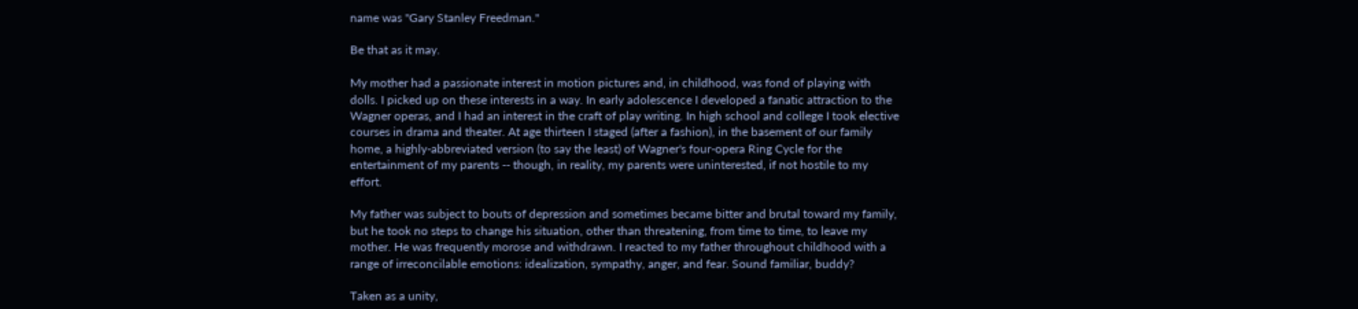name was "Gary Stanley Freedman."

Be that as it may.

My mother had a passionate interest in motion pictures and, in childhood, was fond of playing with dolls. I picked up on these interests in a way. In early adolescence I developed a fanatic attraction to the Wagner operas, and I had an interest in the craft of play writing. In high school and college I took elective courses in drama and theater. At age thirteen I staged (after a fashion), in the basement of our family home, a highly-abbreviated version (to say the least) of Wagner's four-opera Ring Cycle for the entertainment of my parents -- though, in reality, my parents were uninterested, if not hostile to my effort.

My father was subject to bouts of depression and sometimes became bitter and brutal toward my family, but he took no steps to change his situation, other than threatening, from time to time, to leave my mother. He was frequently morose and withdrawn. I reacted to my father throughout childhood with a range of irreconcilable emotions: idealization, sympathy, anger, and fear. Sound familiar, buddy?

Taken as a unity,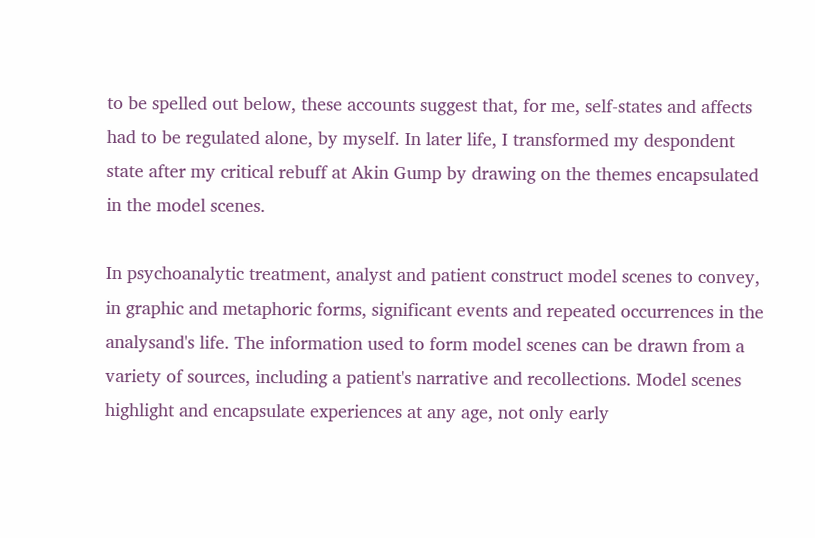to be spelled out below, these accounts suggest that, for me, self-states and affects had to be regulated alone, by myself. In later life, I transformed my despondent state after my critical rebuff at Akin Gump by drawing on the themes encapsulated in the model scenes.

In psychoanalytic treatment, analyst and patient construct model scenes to convey, in graphic and metaphoric forms, significant events and repeated occurrences in the analysand's life. The information used to form model scenes can be drawn from a variety of sources, including a patient's narrative and recollections. Model scenes highlight and encapsulate experiences at any age, not only early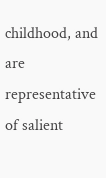childhood, and are representative of salient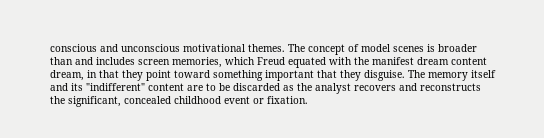conscious and unconscious motivational themes. The concept of model scenes is broader than and includes screen memories, which Freud equated with the manifest dream content dream, in that they point toward something important that they disguise. The memory itself and its "indifferent" content are to be discarded as the analyst recovers and reconstructs the significant, concealed childhood event or fixation.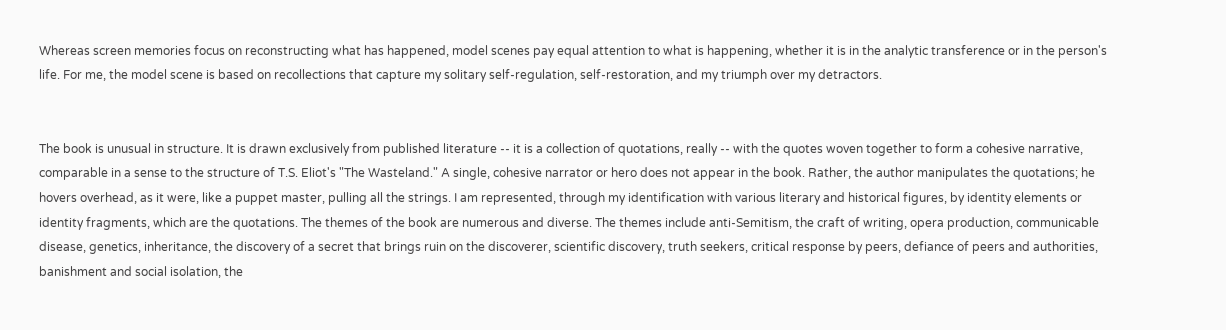Whereas screen memories focus on reconstructing what has happened, model scenes pay equal attention to what is happening, whether it is in the analytic transference or in the person's life. For me, the model scene is based on recollections that capture my solitary self-regulation, self-restoration, and my triumph over my detractors.


The book is unusual in structure. It is drawn exclusively from published literature -- it is a collection of quotations, really -- with the quotes woven together to form a cohesive narrative, comparable in a sense to the structure of T.S. Eliot's "The Wasteland." A single, cohesive narrator or hero does not appear in the book. Rather, the author manipulates the quotations; he hovers overhead, as it were, like a puppet master, pulling all the strings. I am represented, through my identification with various literary and historical figures, by identity elements or identity fragments, which are the quotations. The themes of the book are numerous and diverse. The themes include anti-Semitism, the craft of writing, opera production, communicable disease, genetics, inheritance, the discovery of a secret that brings ruin on the discoverer, scientific discovery, truth seekers, critical response by peers, defiance of peers and authorities, banishment and social isolation, the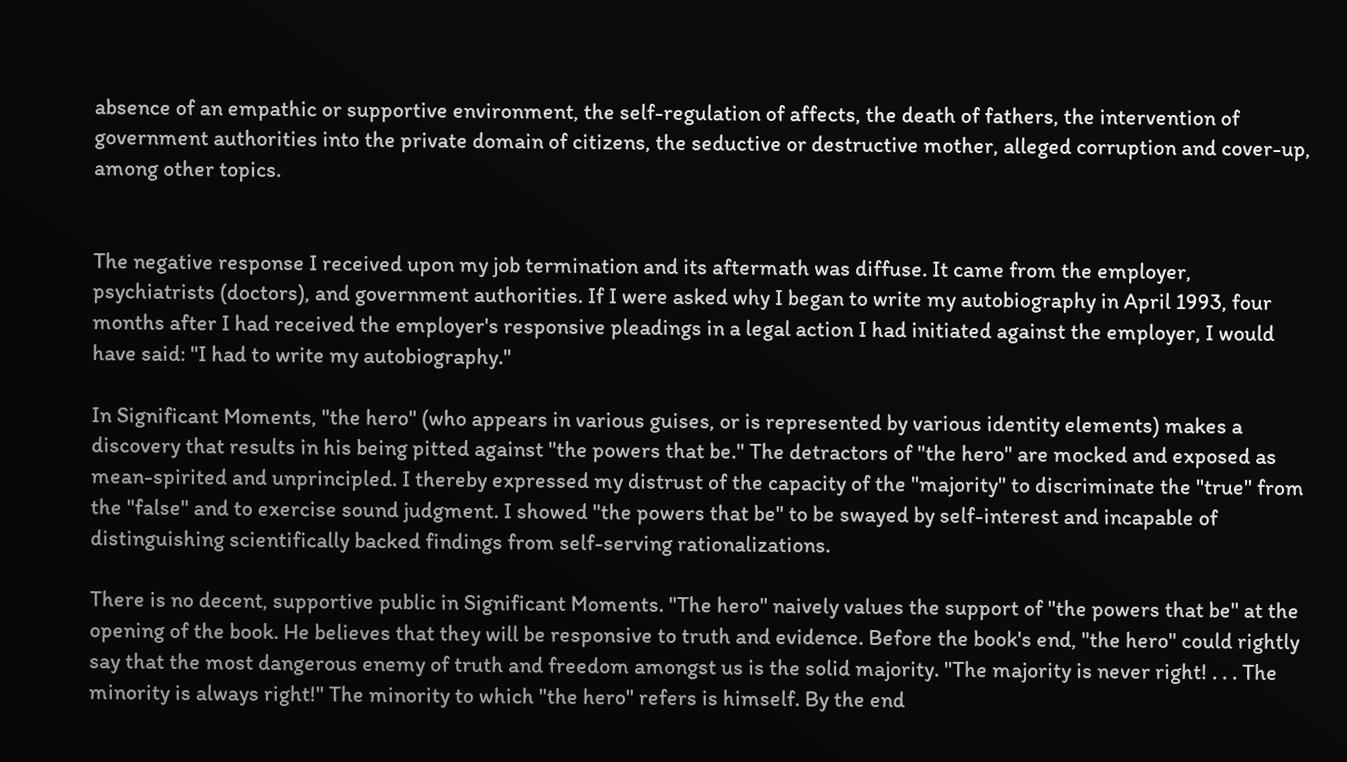absence of an empathic or supportive environment, the self-regulation of affects, the death of fathers, the intervention of government authorities into the private domain of citizens, the seductive or destructive mother, alleged corruption and cover-up, among other topics.


The negative response I received upon my job termination and its aftermath was diffuse. It came from the employer, psychiatrists (doctors), and government authorities. If I were asked why I began to write my autobiography in April 1993, four months after I had received the employer's responsive pleadings in a legal action I had initiated against the employer, I would have said: "I had to write my autobiography."

In Significant Moments, "the hero" (who appears in various guises, or is represented by various identity elements) makes a discovery that results in his being pitted against "the powers that be." The detractors of "the hero" are mocked and exposed as mean-spirited and unprincipled. I thereby expressed my distrust of the capacity of the "majority" to discriminate the "true" from the "false" and to exercise sound judgment. I showed "the powers that be" to be swayed by self-interest and incapable of distinguishing scientifically backed findings from self-serving rationalizations.

There is no decent, supportive public in Significant Moments. "The hero" naively values the support of "the powers that be" at the opening of the book. He believes that they will be responsive to truth and evidence. Before the book's end, "the hero" could rightly say that the most dangerous enemy of truth and freedom amongst us is the solid majority. "The majority is never right! . . . The minority is always right!" The minority to which "the hero" refers is himself. By the end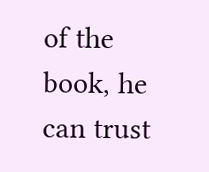of the book, he can trust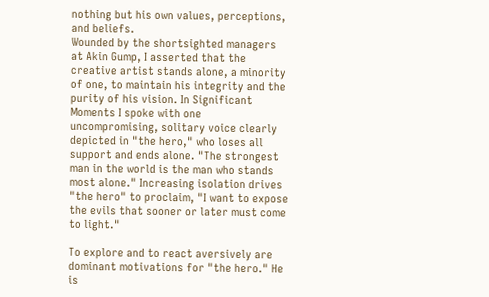nothing but his own values, perceptions, and beliefs.
Wounded by the shortsighted managers at Akin Gump, I asserted that the creative artist stands alone, a minority of one, to maintain his integrity and the purity of his vision. In Significant Moments I spoke with one uncompromising, solitary voice clearly depicted in "the hero," who loses all support and ends alone. "The strongest man in the world is the man who stands most alone." Increasing isolation drives "the hero" to proclaim, "I want to expose the evils that sooner or later must come to light."

To explore and to react aversively are dominant motivations for "the hero." He is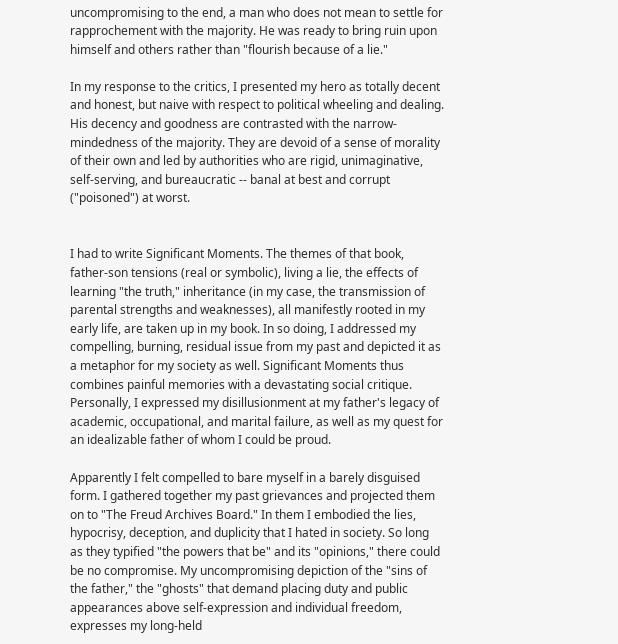uncompromising to the end, a man who does not mean to settle for rapprochement with the majority. He was ready to bring ruin upon himself and others rather than "flourish because of a lie."

In my response to the critics, I presented my hero as totally decent and honest, but naive with respect to political wheeling and dealing. His decency and goodness are contrasted with the narrow-mindedness of the majority. They are devoid of a sense of morality of their own and led by authorities who are rigid, unimaginative, self-serving, and bureaucratic -- banal at best and corrupt ("poisoned") at worst.


I had to write Significant Moments. The themes of that book, father-son tensions (real or symbolic), living a lie, the effects of learning "the truth," inheritance (in my case, the transmission of parental strengths and weaknesses), all manifestly rooted in my early life, are taken up in my book. In so doing, I addressed my compelling, burning, residual issue from my past and depicted it as a metaphor for my society as well. Significant Moments thus combines painful memories with a devastating social critique. Personally, I expressed my disillusionment at my father's legacy of academic, occupational, and marital failure, as well as my quest for an idealizable father of whom I could be proud.

Apparently I felt compelled to bare myself in a barely disguised form. I gathered together my past grievances and projected them on to "The Freud Archives Board." In them I embodied the lies, hypocrisy, deception, and duplicity that I hated in society. So long as they typified "the powers that be" and its "opinions," there could be no compromise. My uncompromising depiction of the "sins of the father," the "ghosts" that demand placing duty and public appearances above self-expression and individual freedom, expresses my long-held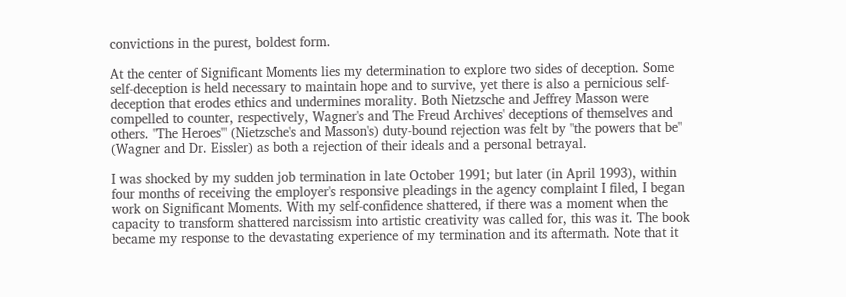convictions in the purest, boldest form.

At the center of Significant Moments lies my determination to explore two sides of deception. Some self-deception is held necessary to maintain hope and to survive, yet there is also a pernicious self-deception that erodes ethics and undermines morality. Both Nietzsche and Jeffrey Masson were compelled to counter, respectively, Wagner's and The Freud Archives' deceptions of themselves and others. "The Heroes'" (Nietzsche's and Masson's) duty-bound rejection was felt by "the powers that be" (Wagner and Dr. Eissler) as both a rejection of their ideals and a personal betrayal.

I was shocked by my sudden job termination in late October 1991; but later (in April 1993), within four months of receiving the employer's responsive pleadings in the agency complaint I filed, I began work on Significant Moments. With my self-confidence shattered, if there was a moment when the capacity to transform shattered narcissism into artistic creativity was called for, this was it. The book became my response to the devastating experience of my termination and its aftermath. Note that it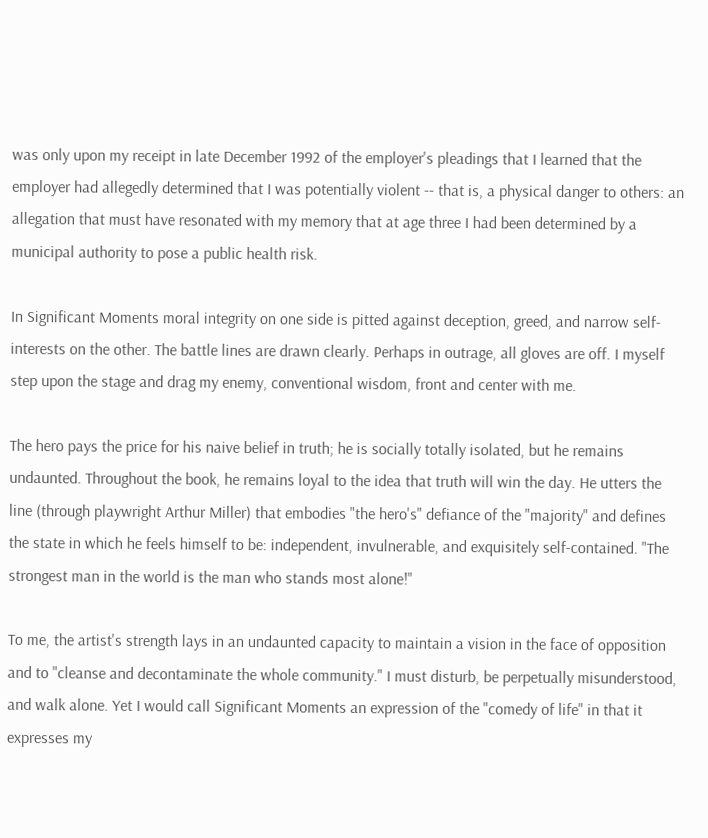was only upon my receipt in late December 1992 of the employer's pleadings that I learned that the employer had allegedly determined that I was potentially violent -- that is, a physical danger to others: an allegation that must have resonated with my memory that at age three I had been determined by a municipal authority to pose a public health risk.

In Significant Moments moral integrity on one side is pitted against deception, greed, and narrow self-interests on the other. The battle lines are drawn clearly. Perhaps in outrage, all gloves are off. I myself step upon the stage and drag my enemy, conventional wisdom, front and center with me.

The hero pays the price for his naive belief in truth; he is socially totally isolated, but he remains undaunted. Throughout the book, he remains loyal to the idea that truth will win the day. He utters the line (through playwright Arthur Miller) that embodies "the hero's" defiance of the "majority" and defines the state in which he feels himself to be: independent, invulnerable, and exquisitely self-contained. "The strongest man in the world is the man who stands most alone!"

To me, the artist's strength lays in an undaunted capacity to maintain a vision in the face of opposition and to "cleanse and decontaminate the whole community." I must disturb, be perpetually misunderstood, and walk alone. Yet I would call Significant Moments an expression of the "comedy of life" in that it expresses my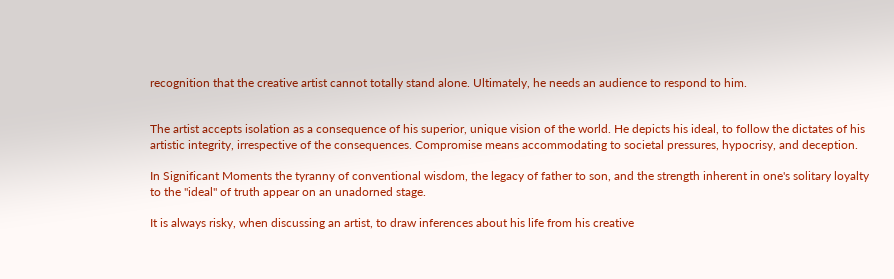recognition that the creative artist cannot totally stand alone. Ultimately, he needs an audience to respond to him.


The artist accepts isolation as a consequence of his superior, unique vision of the world. He depicts his ideal, to follow the dictates of his artistic integrity, irrespective of the consequences. Compromise means accommodating to societal pressures, hypocrisy, and deception.

In Significant Moments the tyranny of conventional wisdom, the legacy of father to son, and the strength inherent in one's solitary loyalty to the "ideal" of truth appear on an unadorned stage.

It is always risky, when discussing an artist, to draw inferences about his life from his creative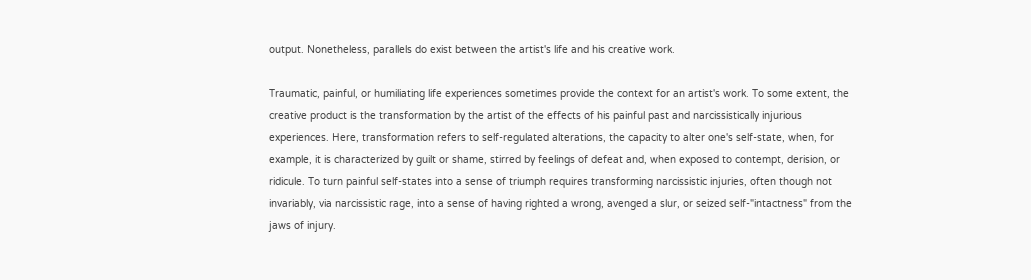output. Nonetheless, parallels do exist between the artist's life and his creative work.

Traumatic, painful, or humiliating life experiences sometimes provide the context for an artist's work. To some extent, the creative product is the transformation by the artist of the effects of his painful past and narcissistically injurious experiences. Here, transformation refers to self-regulated alterations, the capacity to alter one's self-state, when, for example, it is characterized by guilt or shame, stirred by feelings of defeat and, when exposed to contempt, derision, or ridicule. To turn painful self-states into a sense of triumph requires transforming narcissistic injuries, often though not invariably, via narcissistic rage, into a sense of having righted a wrong, avenged a slur, or seized self-"intactness" from the jaws of injury.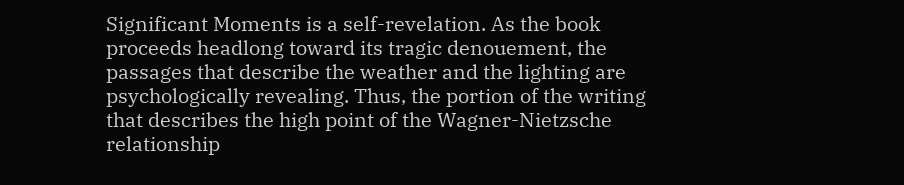Significant Moments is a self-revelation. As the book proceeds headlong toward its tragic denouement, the passages that describe the weather and the lighting are psychologically revealing. Thus, the portion of the writing that describes the high point of the Wagner-Nietzsche relationship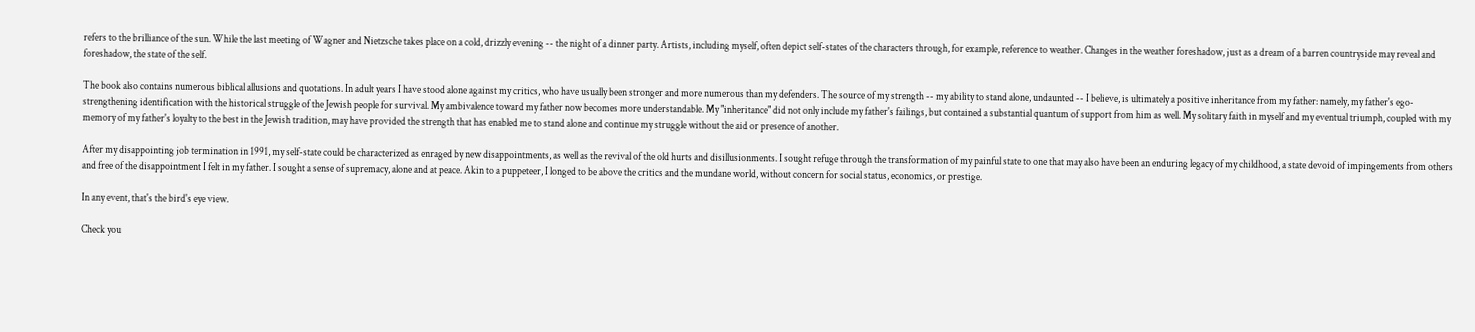refers to the brilliance of the sun. While the last meeting of Wagner and Nietzsche takes place on a cold, drizzly evening -- the night of a dinner party. Artists, including myself, often depict self-states of the characters through, for example, reference to weather. Changes in the weather foreshadow, just as a dream of a barren countryside may reveal and foreshadow, the state of the self.

The book also contains numerous biblical allusions and quotations. In adult years I have stood alone against my critics, who have usually been stronger and more numerous than my defenders. The source of my strength -- my ability to stand alone, undaunted -- I believe, is ultimately a positive inheritance from my father: namely, my father's ego-strengthening identification with the historical struggle of the Jewish people for survival. My ambivalence toward my father now becomes more understandable. My "inheritance" did not only include my father's failings, but contained a substantial quantum of support from him as well. My solitary faith in myself and my eventual triumph, coupled with my memory of my father's loyalty to the best in the Jewish tradition, may have provided the strength that has enabled me to stand alone and continue my struggle without the aid or presence of another.

After my disappointing job termination in 1991, my self-state could be characterized as enraged by new disappointments, as well as the revival of the old hurts and disillusionments. I sought refuge through the transformation of my painful state to one that may also have been an enduring legacy of my childhood, a state devoid of impingements from others and free of the disappointment I felt in my father. I sought a sense of supremacy, alone and at peace. Akin to a puppeteer, I longed to be above the critics and the mundane world, without concern for social status, economics, or prestige.

In any event, that's the bird's eye view.

Check you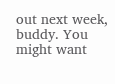out next week, buddy. You might want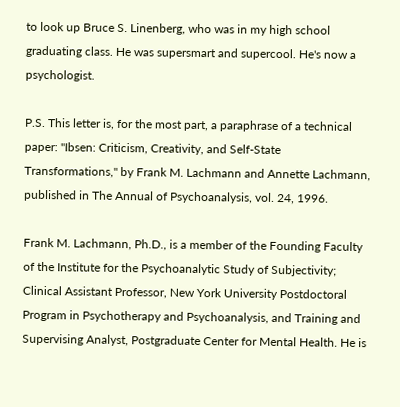to look up Bruce S. Linenberg, who was in my high school graduating class. He was supersmart and supercool. He's now a psychologist.

P.S. This letter is, for the most part, a paraphrase of a technical paper: "Ibsen: Criticism, Creativity, and Self-State Transformations," by Frank M. Lachmann and Annette Lachmann, published in The Annual of Psychoanalysis, vol. 24, 1996.

Frank M. Lachmann, Ph.D., is a member of the Founding Faculty of the Institute for the Psychoanalytic Study of Subjectivity; Clinical Assistant Professor, New York University Postdoctoral Program in Psychotherapy and Psychoanalysis, and Training and Supervising Analyst, Postgraduate Center for Mental Health. He is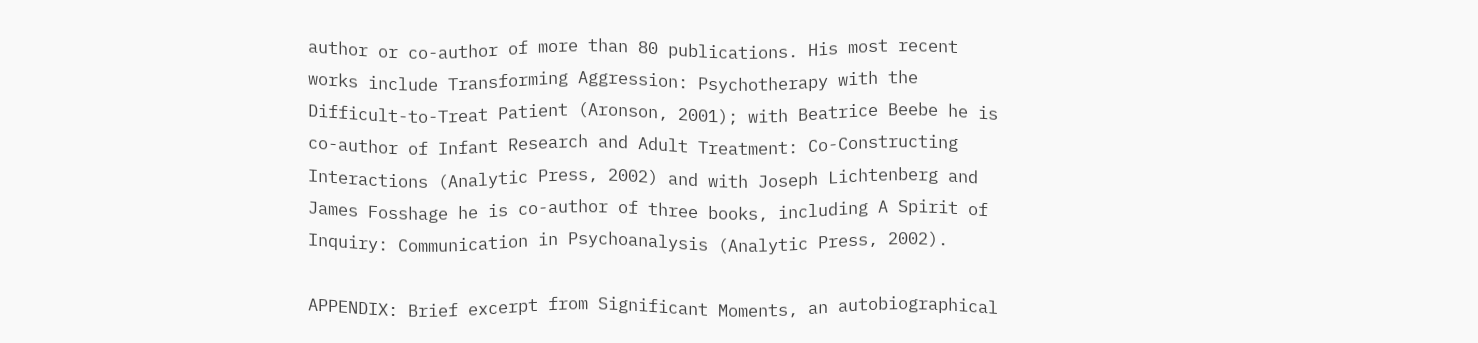author or co-author of more than 80 publications. His most recent works include Transforming Aggression: Psychotherapy with the Difficult-to-Treat Patient (Aronson, 2001); with Beatrice Beebe he is co-author of Infant Research and Adult Treatment: Co-Constructing Interactions (Analytic Press, 2002) and with Joseph Lichtenberg and James Fosshage he is co-author of three books, including A Spirit of Inquiry: Communication in Psychoanalysis (Analytic Press, 2002).

APPENDIX: Brief excerpt from Significant Moments, an autobiographical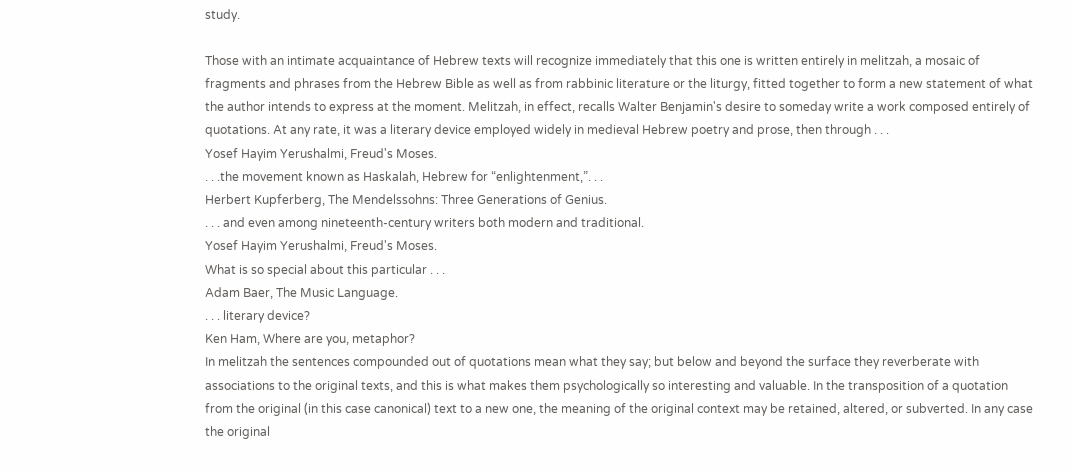study.

Those with an intimate acquaintance of Hebrew texts will recognize immediately that this one is written entirely in melitzah, a mosaic of fragments and phrases from the Hebrew Bible as well as from rabbinic literature or the liturgy, fitted together to form a new statement of what the author intends to express at the moment. Melitzah, in effect, recalls Walter Benjamin's desire to someday write a work composed entirely of quotations. At any rate, it was a literary device employed widely in medieval Hebrew poetry and prose, then through . . .
Yosef Hayim Yerushalmi, Freud's Moses.
. . .the movement known as Haskalah, Hebrew for “enlightenment,”. . .
Herbert Kupferberg, The Mendelssohns: Three Generations of Genius.
. . . and even among nineteenth-century writers both modern and traditional.
Yosef Hayim Yerushalmi, Freud's Moses.
What is so special about this particular . . .
Adam Baer, The Music Language.
. . . literary device?
Ken Ham, Where are you, metaphor?
In melitzah the sentences compounded out of quotations mean what they say; but below and beyond the surface they reverberate with associations to the original texts, and this is what makes them psychologically so interesting and valuable. In the transposition of a quotation from the original (in this case canonical) text to a new one, the meaning of the original context may be retained, altered, or subverted. In any case the original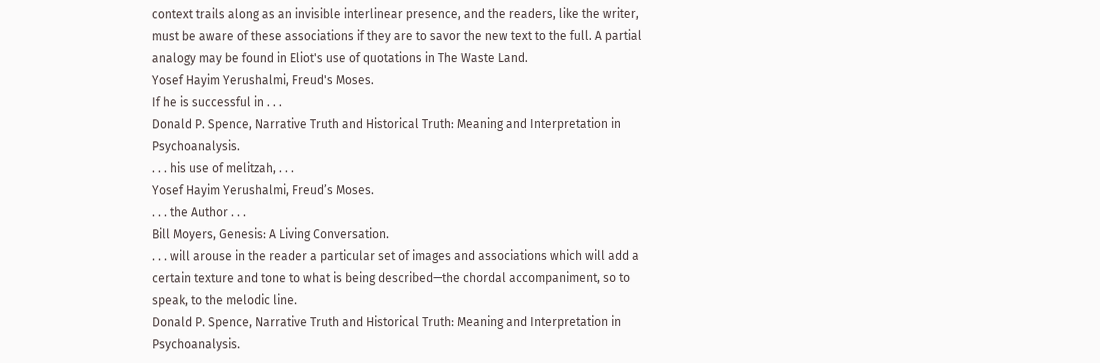context trails along as an invisible interlinear presence, and the readers, like the writer, must be aware of these associations if they are to savor the new text to the full. A partial analogy may be found in Eliot's use of quotations in The Waste Land.
Yosef Hayim Yerushalmi, Freud's Moses.
If he is successful in . . .
Donald P. Spence, Narrative Truth and Historical Truth: Meaning and Interpretation in Psychoanalysis.
. . . his use of melitzah, . . .
Yosef Hayim Yerushalmi, Freud’s Moses.
. . . the Author . . .
Bill Moyers, Genesis: A Living Conversation.
. . . will arouse in the reader a particular set of images and associations which will add a certain texture and tone to what is being described—the chordal accompaniment, so to speak, to the melodic line.
Donald P. Spence, Narrative Truth and Historical Truth: Meaning and Interpretation in Psychoanalysis.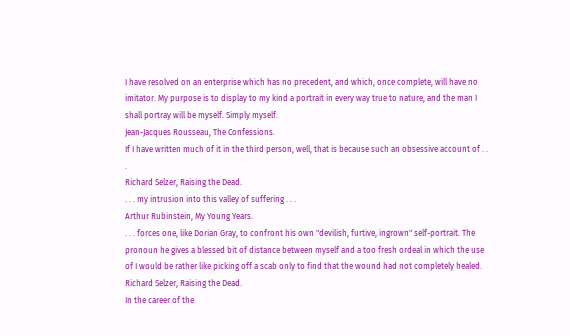I have resolved on an enterprise which has no precedent, and which, once complete, will have no imitator. My purpose is to display to my kind a portrait in every way true to nature, and the man I shall portray will be myself. Simply myself.
Jean-Jacques Rousseau, The Confessions.
If I have written much of it in the third person, well, that is because such an obsessive account of . . .
Richard Selzer, Raising the Dead.
. . . my intrusion into this valley of suffering . . .
Arthur Rubinstein, My Young Years.
. . . forces one, like Dorian Gray, to confront his own "devilish, furtive, ingrown" self-portrait. The pronoun he gives a blessed bit of distance between myself and a too fresh ordeal in which the use of I would be rather like picking off a scab only to find that the wound had not completely healed.
Richard Selzer, Raising the Dead.
In the career of the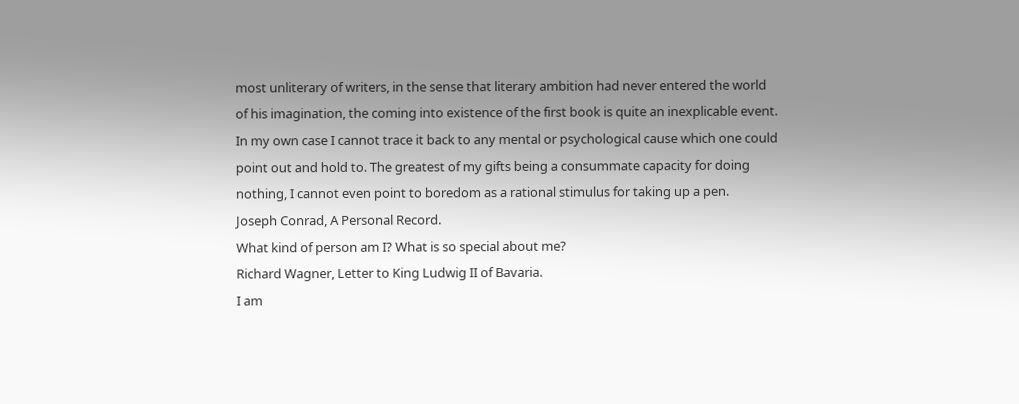most unliterary of writers, in the sense that literary ambition had never entered the world of his imagination, the coming into existence of the first book is quite an inexplicable event. In my own case I cannot trace it back to any mental or psychological cause which one could point out and hold to. The greatest of my gifts being a consummate capacity for doing nothing, I cannot even point to boredom as a rational stimulus for taking up a pen.
Joseph Conrad, A Personal Record.
What kind of person am I? What is so special about me?
Richard Wagner, Letter to King Ludwig II of Bavaria.
I am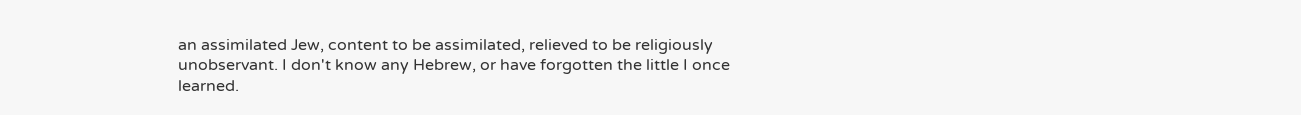an assimilated Jew, content to be assimilated, relieved to be religiously unobservant. I don't know any Hebrew, or have forgotten the little I once learned.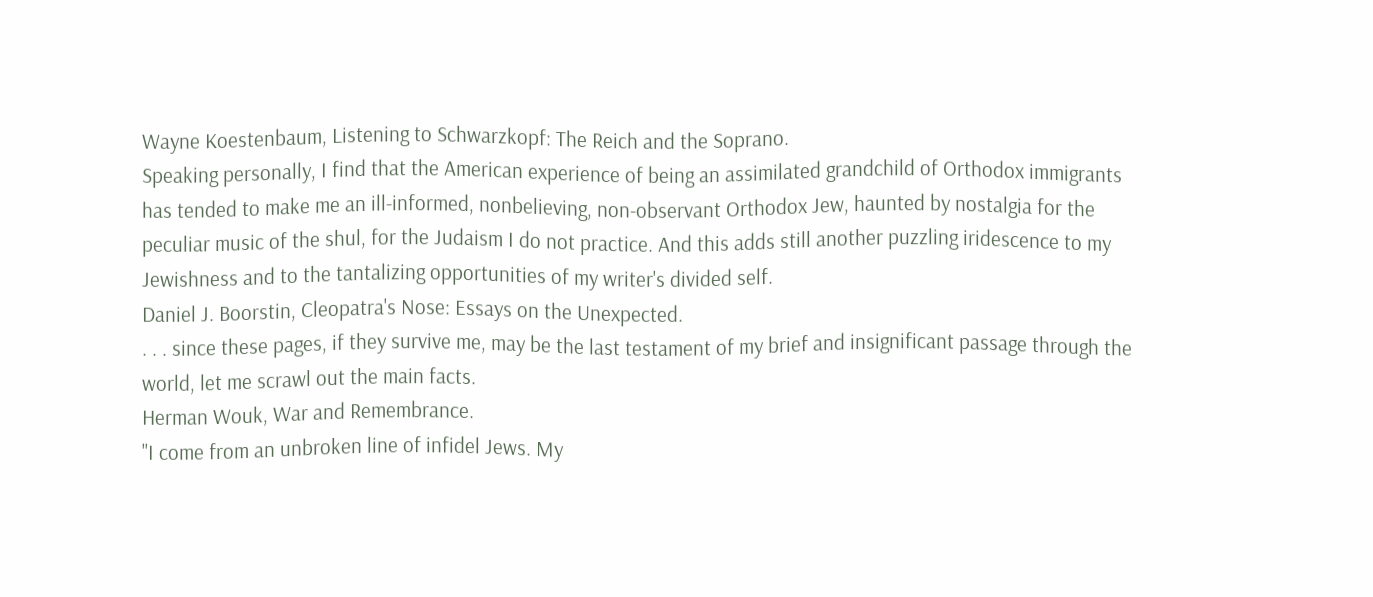Wayne Koestenbaum, Listening to Schwarzkopf: The Reich and the Soprano.
Speaking personally, I find that the American experience of being an assimilated grandchild of Orthodox immigrants has tended to make me an ill-informed, nonbelieving, non-observant Orthodox Jew, haunted by nostalgia for the peculiar music of the shul, for the Judaism I do not practice. And this adds still another puzzling iridescence to my Jewishness and to the tantalizing opportunities of my writer's divided self.
Daniel J. Boorstin, Cleopatra's Nose: Essays on the Unexpected.
. . . since these pages, if they survive me, may be the last testament of my brief and insignificant passage through the world, let me scrawl out the main facts.
Herman Wouk, War and Remembrance.
"I come from an unbroken line of infidel Jews. My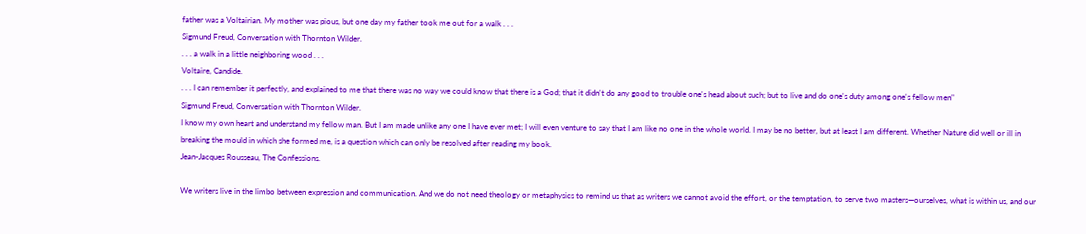father was a Voltairian. My mother was pious, but one day my father took me out for a walk . . .
Sigmund Freud, Conversation with Thornton Wilder.
. . . a walk in a little neighboring wood . . .
Voltaire, Candide.
. . . I can remember it perfectly, and explained to me that there was no way we could know that there is a God; that it didn't do any good to trouble one's head about such; but to live and do one's duty among one's fellow men"
Sigmund Freud, Conversation with Thornton Wilder.
I know my own heart and understand my fellow man. But I am made unlike any one I have ever met; I will even venture to say that I am like no one in the whole world. I may be no better, but at least I am different. Whether Nature did well or ill in breaking the mould in which she formed me, is a question which can only be resolved after reading my book.
Jean-Jacques Rousseau, The Confessions.

We writers live in the limbo between expression and communication. And we do not need theology or metaphysics to remind us that as writers we cannot avoid the effort, or the temptation, to serve two masters—ourselves, what is within us, and our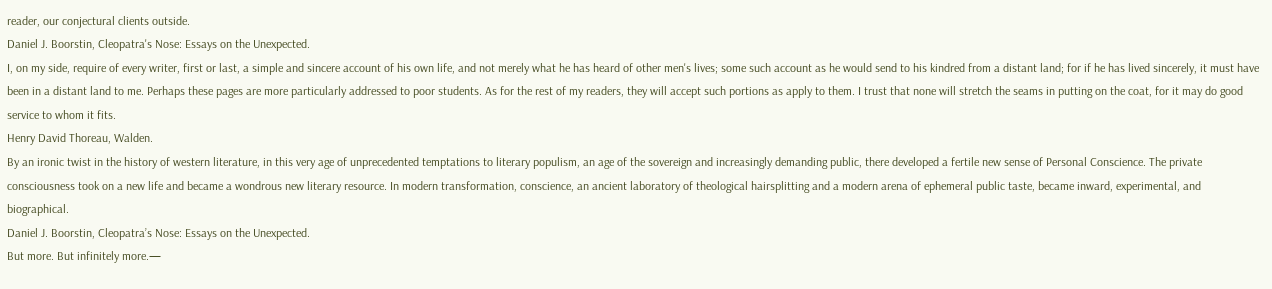reader, our conjectural clients outside.
Daniel J. Boorstin, Cleopatra's Nose: Essays on the Unexpected.
I, on my side, require of every writer, first or last, a simple and sincere account of his own life, and not merely what he has heard of other men's lives; some such account as he would send to his kindred from a distant land; for if he has lived sincerely, it must have been in a distant land to me. Perhaps these pages are more particularly addressed to poor students. As for the rest of my readers, they will accept such portions as apply to them. I trust that none will stretch the seams in putting on the coat, for it may do good service to whom it fits.
Henry David Thoreau, Walden.
By an ironic twist in the history of western literature, in this very age of unprecedented temptations to literary populism, an age of the sovereign and increasingly demanding public, there developed a fertile new sense of Personal Conscience. The private consciousness took on a new life and became a wondrous new literary resource. In modern transformation, conscience, an ancient laboratory of theological hairsplitting and a modern arena of ephemeral public taste, became inward, experimental, and biographical.
Daniel J. Boorstin, Cleopatra’s Nose: Essays on the Unexpected.
But more. But infinitely more.—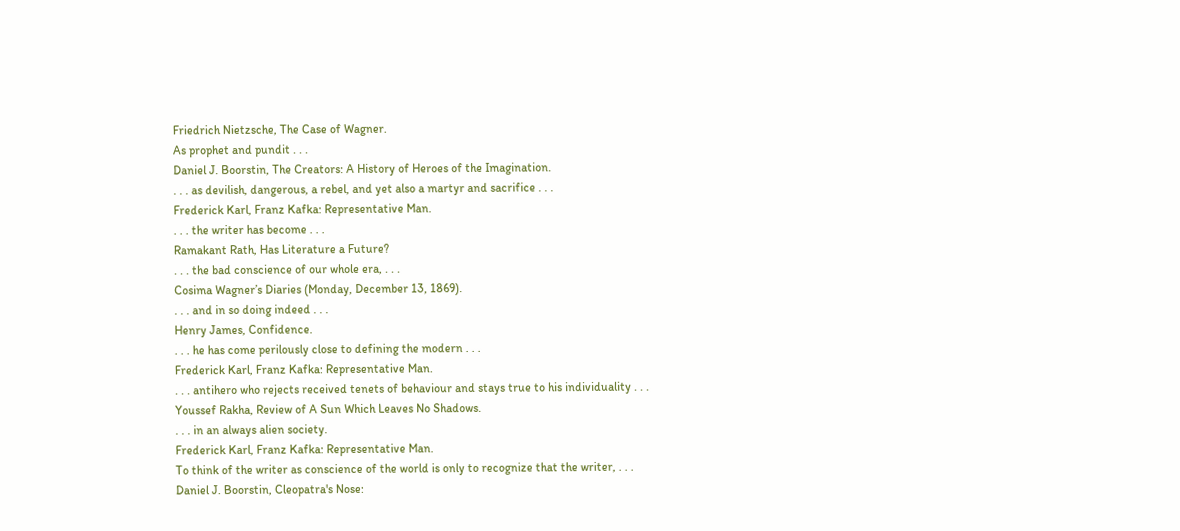Friedrich Nietzsche, The Case of Wagner.
As prophet and pundit . . .
Daniel J. Boorstin, The Creators: A History of Heroes of the Imagination.
. . . as devilish, dangerous, a rebel, and yet also a martyr and sacrifice . . .
Frederick Karl, Franz Kafka: Representative Man.
. . . the writer has become . . .
Ramakant Rath, Has Literature a Future?
. . . the bad conscience of our whole era, . . .
Cosima Wagner’s Diaries (Monday, December 13, 1869).
. . . and in so doing indeed . . .
Henry James, Confidence.
. . . he has come perilously close to defining the modern . . .
Frederick Karl, Franz Kafka: Representative Man.
. . . antihero who rejects received tenets of behaviour and stays true to his individuality . . .
Youssef Rakha, Review of A Sun Which Leaves No Shadows.
. . . in an always alien society.
Frederick Karl, Franz Kafka: Representative Man.
To think of the writer as conscience of the world is only to recognize that the writer, . . .
Daniel J. Boorstin, Cleopatra's Nose: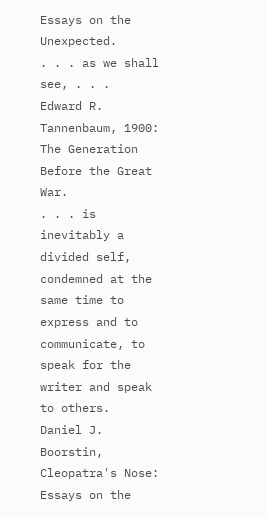Essays on the Unexpected.
. . . as we shall see, . . .
Edward R. Tannenbaum, 1900: The Generation Before the Great War.
. . . is inevitably a divided self, condemned at the same time to express and to communicate, to speak for the writer and speak to others.
Daniel J. Boorstin, Cleopatra's Nose: Essays on the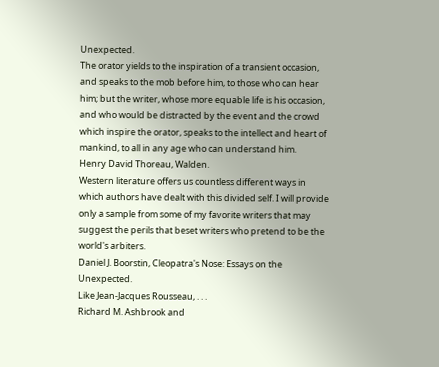Unexpected.
The orator yields to the inspiration of a transient occasion, and speaks to the mob before him, to those who can hear him; but the writer, whose more equable life is his occasion, and who would be distracted by the event and the crowd which inspire the orator, speaks to the intellect and heart of mankind, to all in any age who can understand him.
Henry David Thoreau, Walden.
Western literature offers us countless different ways in which authors have dealt with this divided self. I will provide only a sample from some of my favorite writers that may suggest the perils that beset writers who pretend to be the world's arbiters.
Daniel J. Boorstin, Cleopatra's Nose: Essays on the Unexpected.
Like Jean-Jacques Rousseau, . . .
Richard M. Ashbrook and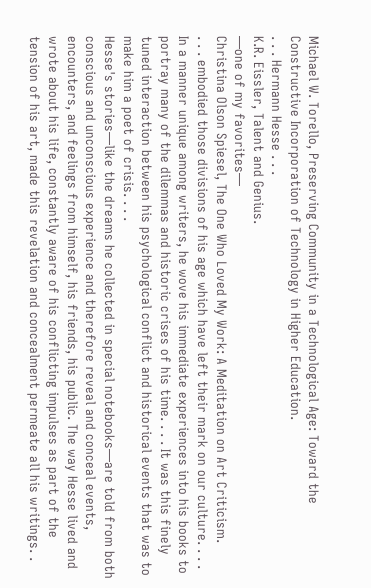Michael W. Torello, Preserving Community in a Technological Age: Toward the Constructive Incorporation of Technology in Higher Education.
. . . Hermann Hesse . . .
K.R. Eissler, Talent and Genius.
—one of my favorites—
Christina Olson Spiesel, The One Who Loved My Work: A Meditation on Art Criticism.
. . . embodied those divisions of his age which have left their mark on our culture. . . . In a manner unique among writers, he wove his immediate experiences into his books to portray many of the dilemmas and historic crises of his time. . . . It was this finely tuned interaction between his psychological conflict and historical events that was to make him a poet of crisis. . . .
Hesse's stories—like the dreams he collected in special notebooks—are told from both conscious and unconscious experience and therefore reveal and conceal events, encounters, and feelings from himself, his friends, his public. The way Hesse lived and wrote about his life, constantly aware of his conflicting impulses as part of the tension of his art, made this revelation and concealment permeate all his writings. .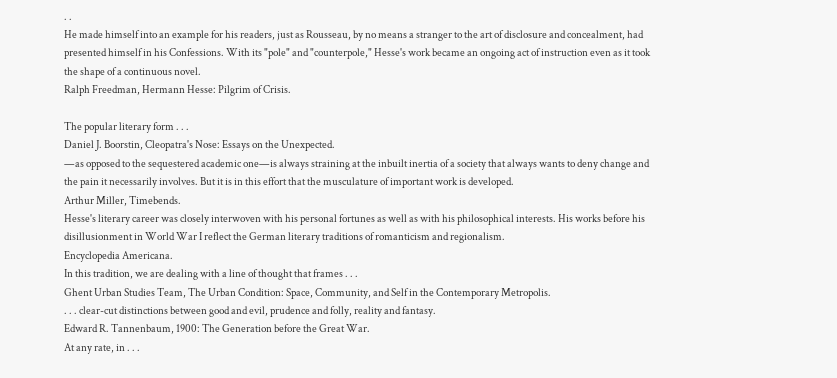. .
He made himself into an example for his readers, just as Rousseau, by no means a stranger to the art of disclosure and concealment, had presented himself in his Confessions. With its "pole" and "counterpole," Hesse's work became an ongoing act of instruction even as it took the shape of a continuous novel.
Ralph Freedman, Hermann Hesse: Pilgrim of Crisis.

The popular literary form . . .
Daniel J. Boorstin, Cleopatra's Nose: Essays on the Unexpected.
—as opposed to the sequestered academic one—is always straining at the inbuilt inertia of a society that always wants to deny change and the pain it necessarily involves. But it is in this effort that the musculature of important work is developed.
Arthur Miller, Timebends.
Hesse's literary career was closely interwoven with his personal fortunes as well as with his philosophical interests. His works before his disillusionment in World War I reflect the German literary traditions of romanticism and regionalism.
Encyclopedia Americana.
In this tradition, we are dealing with a line of thought that frames . . .
Ghent Urban Studies Team, The Urban Condition: Space, Community, and Self in the Contemporary Metropolis.
. . . clear-cut distinctions between good and evil, prudence and folly, reality and fantasy.
Edward R. Tannenbaum, 1900: The Generation before the Great War.
At any rate, in . . .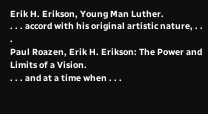Erik H. Erikson, Young Man Luther.
. . . accord with his original artistic nature, . . .
Paul Roazen, Erik H. Erikson: The Power and Limits of a Vision.
. . . and at a time when . . .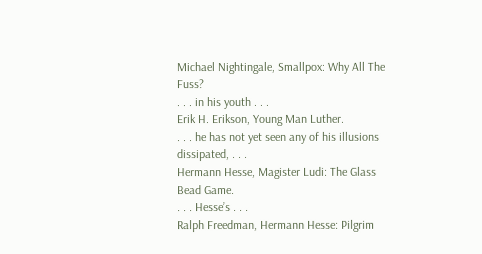Michael Nightingale, Smallpox: Why All The Fuss?
. . . in his youth . . .
Erik H. Erikson, Young Man Luther.
. . . he has not yet seen any of his illusions dissipated, . . .
Hermann Hesse, Magister Ludi: The Glass Bead Game.
. . . Hesse’s . . .
Ralph Freedman, Hermann Hesse: Pilgrim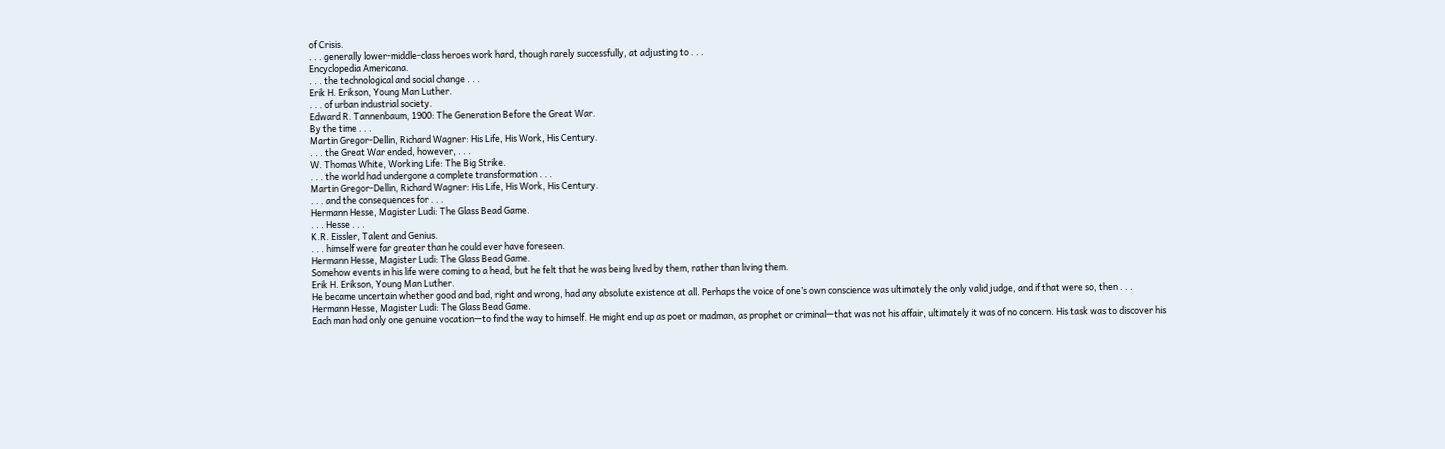of Crisis.
. . . generally lower-middle-class heroes work hard, though rarely successfully, at adjusting to . . .
Encyclopedia Americana.
. . . the technological and social change . . .
Erik H. Erikson, Young Man Luther.
. . . of urban industrial society.
Edward R. Tannenbaum, 1900: The Generation Before the Great War.
By the time . . .
Martin Gregor-Dellin, Richard Wagner: His Life, His Work, His Century.
. . . the Great War ended, however, . . .
W. Thomas White, Working Life: The Big Strike.
. . . the world had undergone a complete transformation . . .
Martin Gregor-Dellin, Richard Wagner: His Life, His Work, His Century.
. . . and the consequences for . . .
Hermann Hesse, Magister Ludi: The Glass Bead Game.
. . . Hesse . . .
K.R. Eissler, Talent and Genius.
. . . himself were far greater than he could ever have foreseen.
Hermann Hesse, Magister Ludi: The Glass Bead Game.
Somehow events in his life were coming to a head, but he felt that he was being lived by them, rather than living them.
Erik H. Erikson, Young Man Luther.
He became uncertain whether good and bad, right and wrong, had any absolute existence at all. Perhaps the voice of one’s own conscience was ultimately the only valid judge, and if that were so, then . . .
Hermann Hesse, Magister Ludi: The Glass Bead Game.
Each man had only one genuine vocation—to find the way to himself. He might end up as poet or madman, as prophet or criminal—that was not his affair, ultimately it was of no concern. His task was to discover his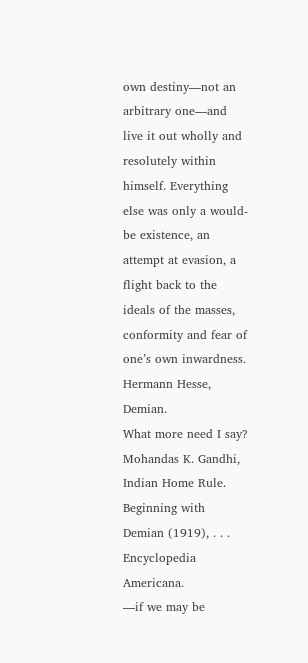own destiny—not an arbitrary one—and live it out wholly and resolutely within himself. Everything else was only a would-be existence, an attempt at evasion, a flight back to the ideals of the masses, conformity and fear of one’s own inwardness.
Hermann Hesse, Demian.
What more need I say?
Mohandas K. Gandhi, Indian Home Rule.
Beginning with Demian (1919), . . .
Encyclopedia Americana.
—if we may be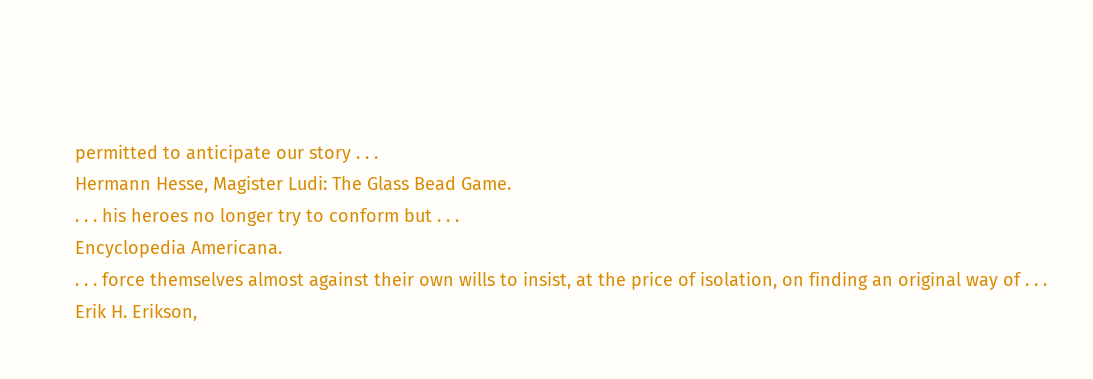permitted to anticipate our story . . .
Hermann Hesse, Magister Ludi: The Glass Bead Game.
. . . his heroes no longer try to conform but . . .
Encyclopedia Americana.
. . . force themselves almost against their own wills to insist, at the price of isolation, on finding an original way of . . .
Erik H. Erikson,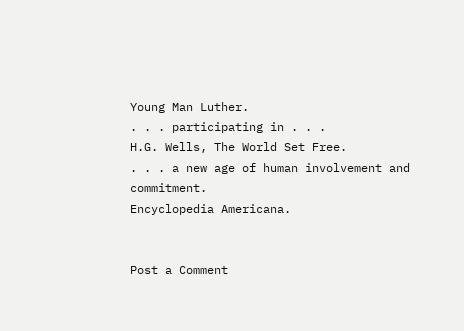Young Man Luther.
. . . participating in . . .
H.G. Wells, The World Set Free.
. . . a new age of human involvement and commitment.
Encyclopedia Americana.


Post a Comment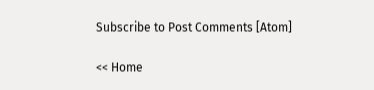Subscribe to Post Comments [Atom]

<< Home